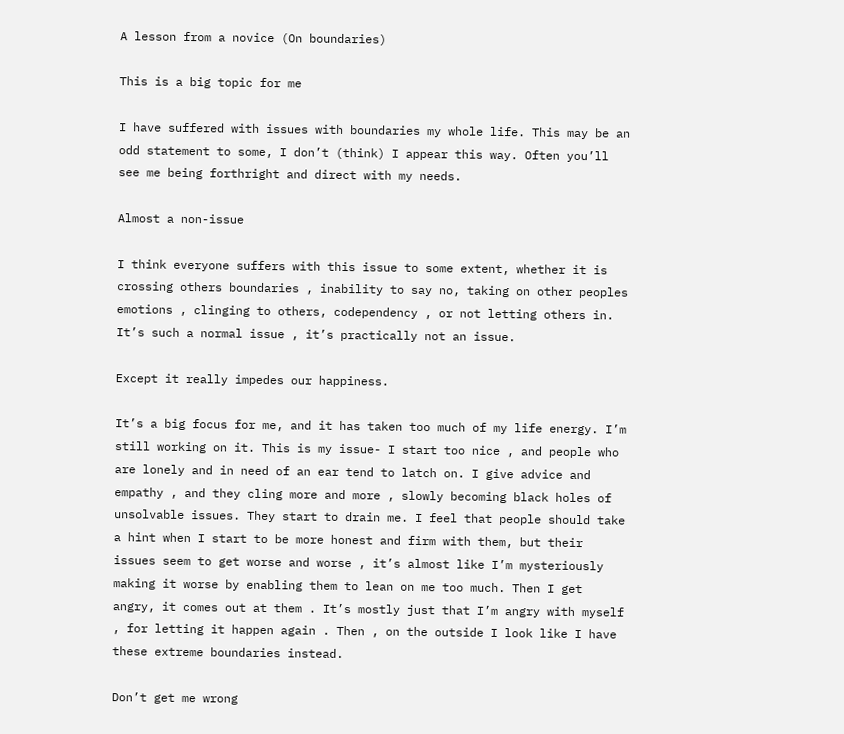A lesson from a novice (On boundaries)

This is a big topic for me

I have suffered with issues with boundaries my whole life. This may be an odd statement to some, I don’t (think) I appear this way. Often you’ll see me being forthright and direct with my needs.

Almost a non-issue

I think everyone suffers with this issue to some extent, whether it is crossing others boundaries , inability to say no, taking on other peoples emotions , clinging to others, codependency , or not letting others in. It’s such a normal issue , it’s practically not an issue.

Except it really impedes our happiness.

It’s a big focus for me, and it has taken too much of my life energy. I’m still working on it. This is my issue- I start too nice , and people who are lonely and in need of an ear tend to latch on. I give advice and empathy , and they cling more and more , slowly becoming black holes of unsolvable issues. They start to drain me. I feel that people should take a hint when I start to be more honest and firm with them, but their issues seem to get worse and worse , it’s almost like I’m mysteriously making it worse by enabling them to lean on me too much. Then I get angry, it comes out at them . It’s mostly just that I’m angry with myself , for letting it happen again . Then , on the outside I look like I have these extreme boundaries instead.

Don’t get me wrong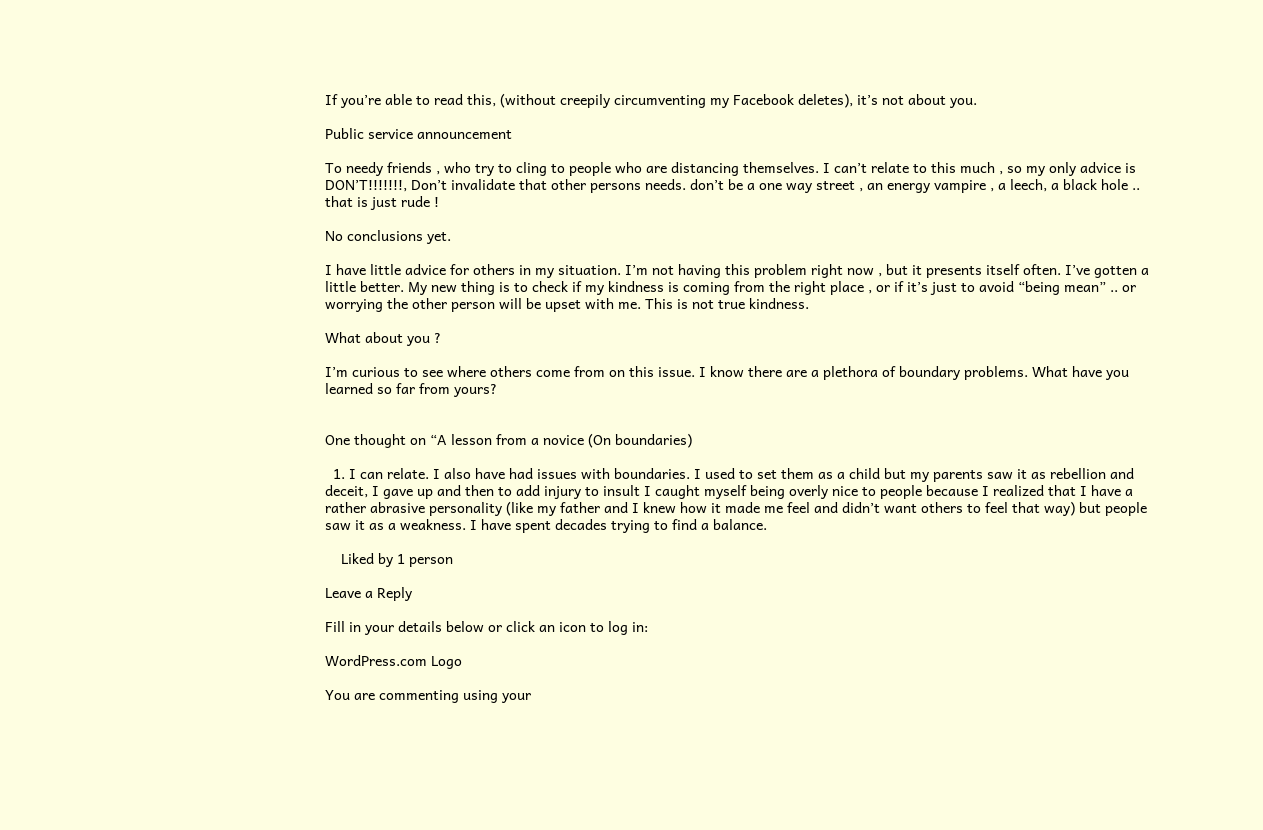If you’re able to read this, (without creepily circumventing my Facebook deletes), it’s not about you.

Public service announcement

To needy friends , who try to cling to people who are distancing themselves. I can’t relate to this much , so my only advice is DON’T!!!!!!!, Don’t invalidate that other persons needs. don’t be a one way street , an energy vampire , a leech, a black hole .. that is just rude !

No conclusions yet.

I have little advice for others in my situation. I’m not having this problem right now , but it presents itself often. I’ve gotten a little better. My new thing is to check if my kindness is coming from the right place , or if it’s just to avoid “being mean” .. or worrying the other person will be upset with me. This is not true kindness.

What about you ?

I’m curious to see where others come from on this issue. I know there are a plethora of boundary problems. What have you learned so far from yours?


One thought on “A lesson from a novice (On boundaries)

  1. I can relate. I also have had issues with boundaries. I used to set them as a child but my parents saw it as rebellion and deceit, I gave up and then to add injury to insult I caught myself being overly nice to people because I realized that I have a rather abrasive personality (like my father and I knew how it made me feel and didn’t want others to feel that way) but people saw it as a weakness. I have spent decades trying to find a balance.

    Liked by 1 person

Leave a Reply

Fill in your details below or click an icon to log in:

WordPress.com Logo

You are commenting using your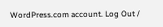WordPress.com account. Log Out /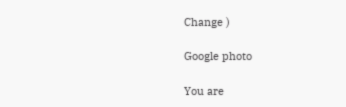Change )

Google photo

You are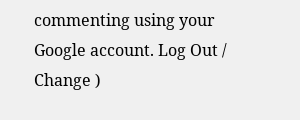commenting using your Google account. Log Out /  Change )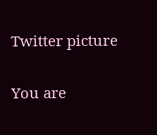Twitter picture

You are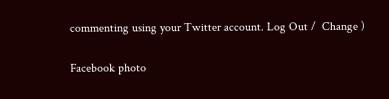commenting using your Twitter account. Log Out /  Change )

Facebook photo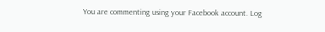You are commenting using your Facebook account. Log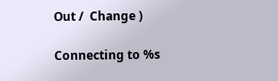Out /  Change )

Connecting to %s